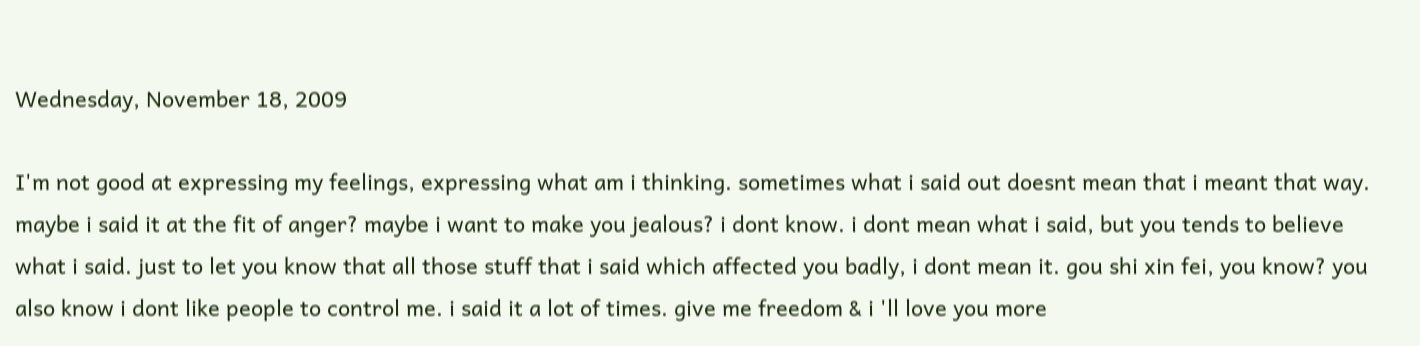Wednesday, November 18, 2009

I'm not good at expressing my feelings, expressing what am i thinking. sometimes what i said out doesnt mean that i meant that way. maybe i said it at the fit of anger? maybe i want to make you jealous? i dont know. i dont mean what i said, but you tends to believe what i said. just to let you know that all those stuff that i said which affected you badly, i dont mean it. gou shi xin fei, you know? you also know i dont like people to control me. i said it a lot of times. give me freedom & i 'll love you more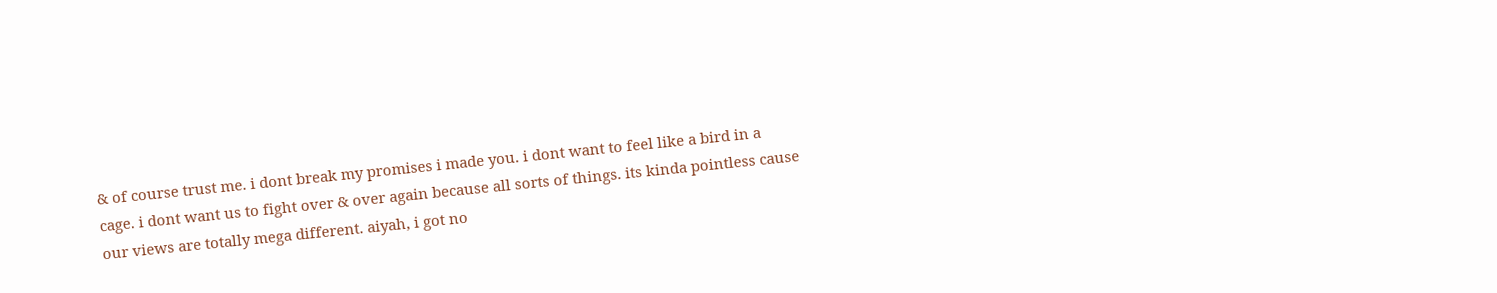& of course trust me. i dont break my promises i made you. i dont want to feel like a bird in a cage. i dont want us to fight over & over again because all sorts of things. its kinda pointless cause our views are totally mega different. aiyah, i got no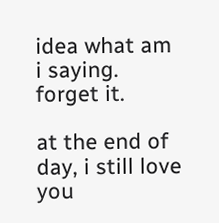idea what am i saying. forget it.

at the end of day, i still love you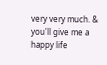very very much. & you'll give me a happy life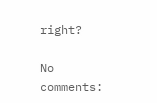right?

No comments: